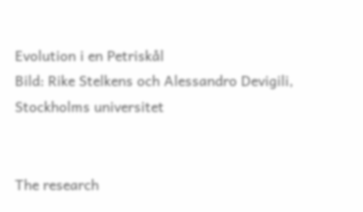Evolution i en Petriskål
Bild: Rike Stelkens och Alessandro Devigili, Stockholms universitet


The research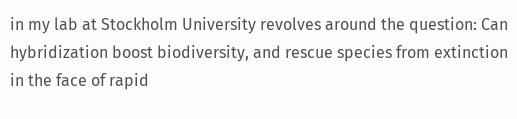in my lab at Stockholm University revolves around the question: Can hybridization boost biodiversity, and rescue species from extinction in the face of rapid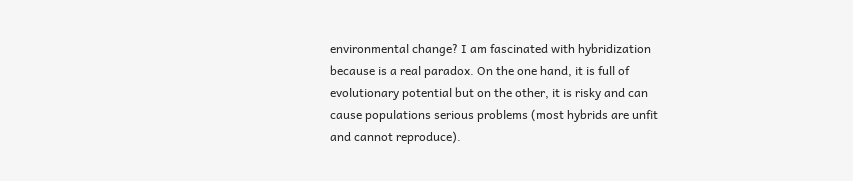environmental change? I am fascinated with hybridization because is a real paradox. On the one hand, it is full of evolutionary potential but on the other, it is risky and can cause populations serious problems (most hybrids are unfit and cannot reproduce).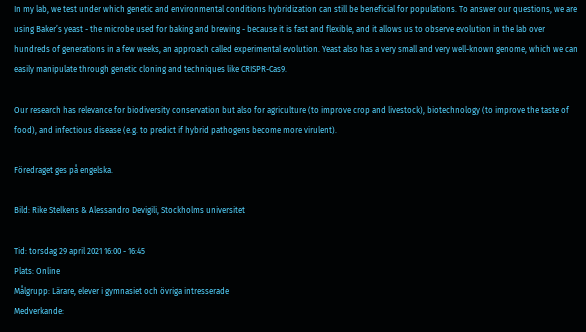In my lab, we test under which genetic and environmental conditions hybridization can still be beneficial for populations. To answer our questions, we are using Baker’s yeast - the microbe used for baking and brewing - because it is fast and flexible, and it allows us to observe evolution in the lab over hundreds of generations in a few weeks, an approach called experimental evolution. Yeast also has a very small and very well-known genome, which we can easily manipulate through genetic cloning and techniques like CRISPR-Cas9.

Our research has relevance for biodiversity conservation but also for agriculture (to improve crop and livestock), biotechnology (to improve the taste of food), and infectious disease (e.g. to predict if hybrid pathogens become more virulent).

Föredraget ges på engelska.

Bild: Rike Stelkens & Alessandro Devigili, Stockholms universitet

Tid: torsdag 29 april 2021 16:00 - 16:45
Plats: Online
Målgrupp: Lärare, elever i gymnasiet och övriga intresserade
Medverkande: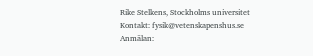Rike Stelkens, Stockholms universitet
Kontakt: fysik@vetenskapenshus.se
Anmälan: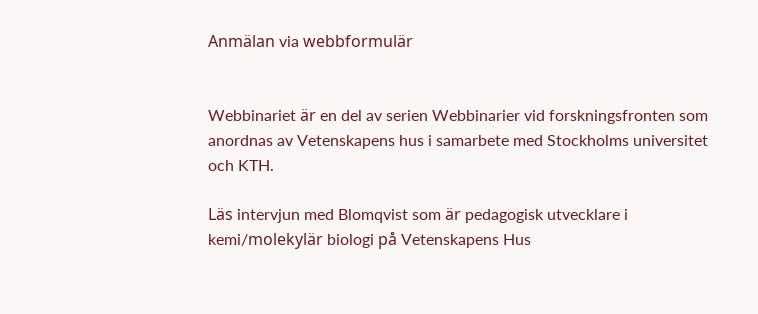Anmälan via webbformulär


Webbinariet är en del av serien Webbinarier vid forskningsfronten som anordnas av Vetenskapens hus i samarbete med Stockholms universitet och KTH.

Läs intervjun med Blomqvist som är pedagogisk utvecklare i kemi/molekylär biologi på Vetenskapens Hus